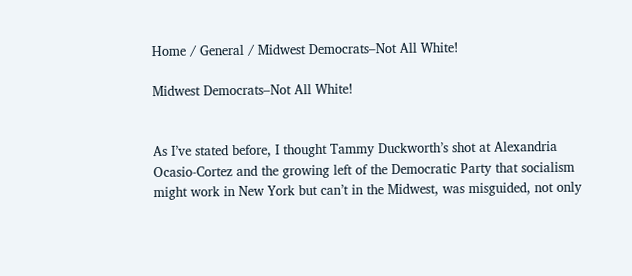Home / General / Midwest Democrats–Not All White!

Midwest Democrats–Not All White!


As I’ve stated before, I thought Tammy Duckworth’s shot at Alexandria Ocasio-Cortez and the growing left of the Democratic Party that socialism might work in New York but can’t in the Midwest, was misguided, not only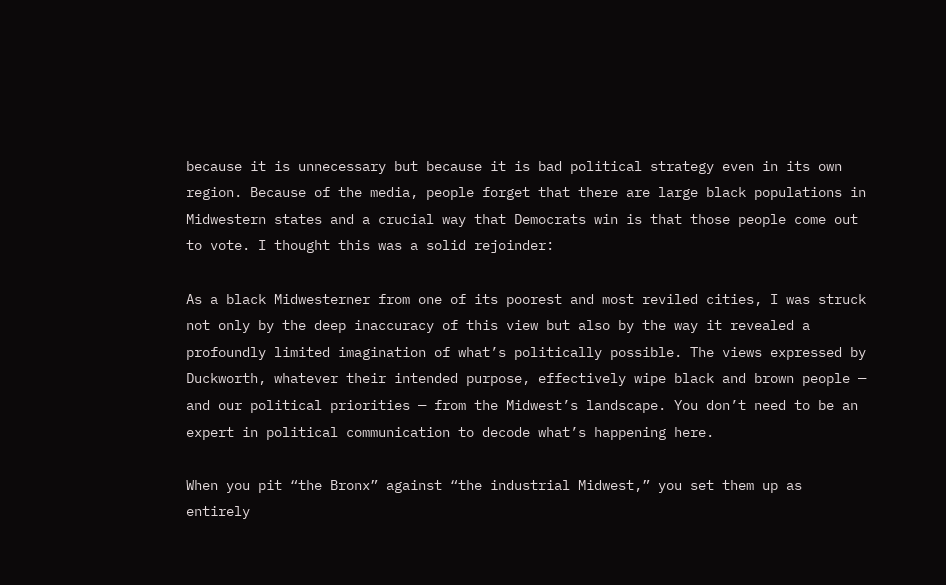because it is unnecessary but because it is bad political strategy even in its own region. Because of the media, people forget that there are large black populations in Midwestern states and a crucial way that Democrats win is that those people come out to vote. I thought this was a solid rejoinder:

As a black Midwesterner from one of its poorest and most reviled cities, I was struck not only by the deep inaccuracy of this view but also by the way it revealed a profoundly limited imagination of what’s politically possible. The views expressed by Duckworth, whatever their intended purpose, effectively wipe black and brown people — and our political priorities — from the Midwest’s landscape. You don’t need to be an expert in political communication to decode what’s happening here.

When you pit “the Bronx” against “the industrial Midwest,” you set them up as entirely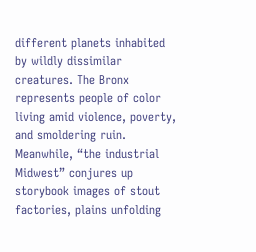different planets inhabited by wildly dissimilar creatures. The Bronx represents people of color living amid violence, poverty, and smoldering ruin. Meanwhile, “the industrial Midwest” conjures up storybook images of stout factories, plains unfolding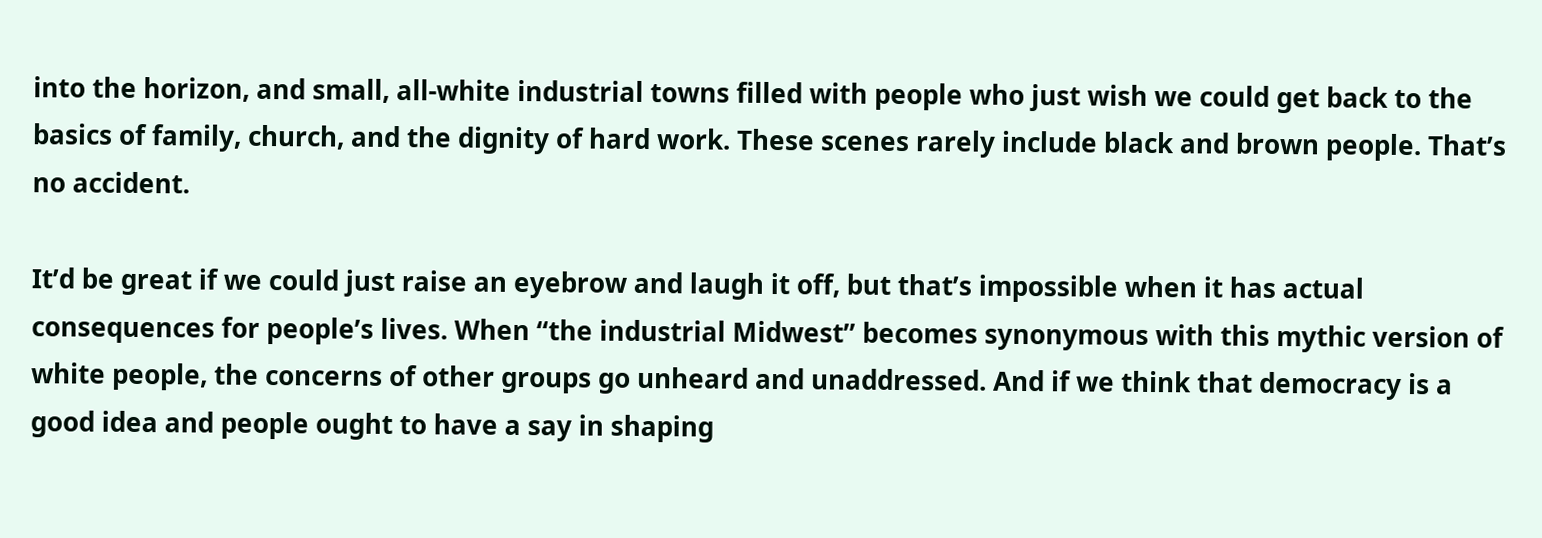into the horizon, and small, all-white industrial towns filled with people who just wish we could get back to the basics of family, church, and the dignity of hard work. These scenes rarely include black and brown people. That’s no accident.

It’d be great if we could just raise an eyebrow and laugh it off, but that’s impossible when it has actual consequences for people’s lives. When “the industrial Midwest” becomes synonymous with this mythic version of white people, the concerns of other groups go unheard and unaddressed. And if we think that democracy is a good idea and people ought to have a say in shaping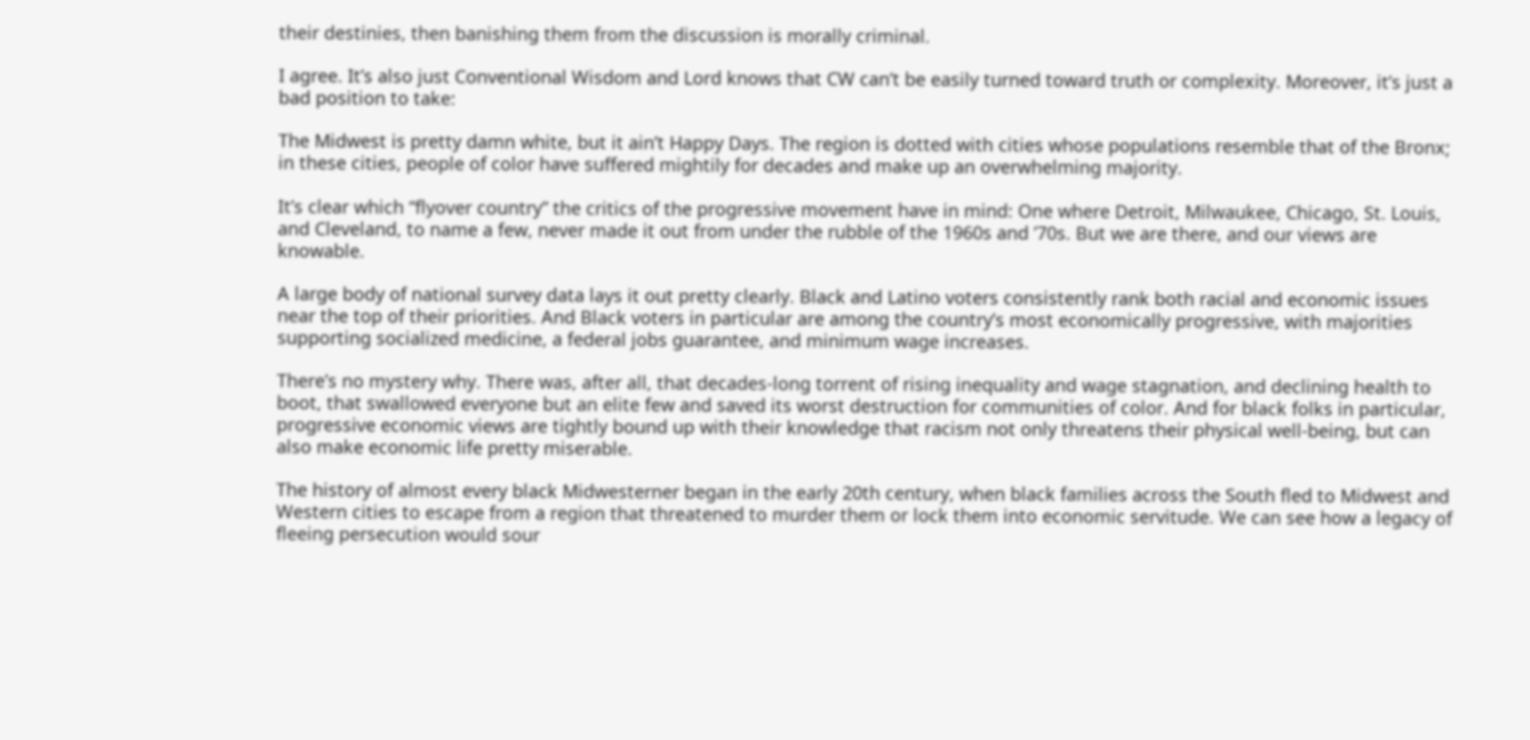their destinies, then banishing them from the discussion is morally criminal.

I agree. It’s also just Conventional Wisdom and Lord knows that CW can’t be easily turned toward truth or complexity. Moreover, it’s just a bad position to take:

The Midwest is pretty damn white, but it ain’t Happy Days. The region is dotted with cities whose populations resemble that of the Bronx; in these cities, people of color have suffered mightily for decades and make up an overwhelming majority.

It’s clear which “flyover country” the critics of the progressive movement have in mind: One where Detroit, Milwaukee, Chicago, St. Louis, and Cleveland, to name a few, never made it out from under the rubble of the 1960s and ’70s. But we are there, and our views are knowable.

A large body of national survey data lays it out pretty clearly. Black and Latino voters consistently rank both racial and economic issues near the top of their priorities. And Black voters in particular are among the country’s most economically progressive, with majorities supporting socialized medicine, a federal jobs guarantee, and minimum wage increases.

There’s no mystery why. There was, after all, that decades-long torrent of rising inequality and wage stagnation, and declining health to boot, that swallowed everyone but an elite few and saved its worst destruction for communities of color. And for black folks in particular, progressive economic views are tightly bound up with their knowledge that racism not only threatens their physical well-being, but can also make economic life pretty miserable.

The history of almost every black Midwesterner began in the early 20th century, when black families across the South fled to Midwest and Western cities to escape from a region that threatened to murder them or lock them into economic servitude. We can see how a legacy of fleeing persecution would sour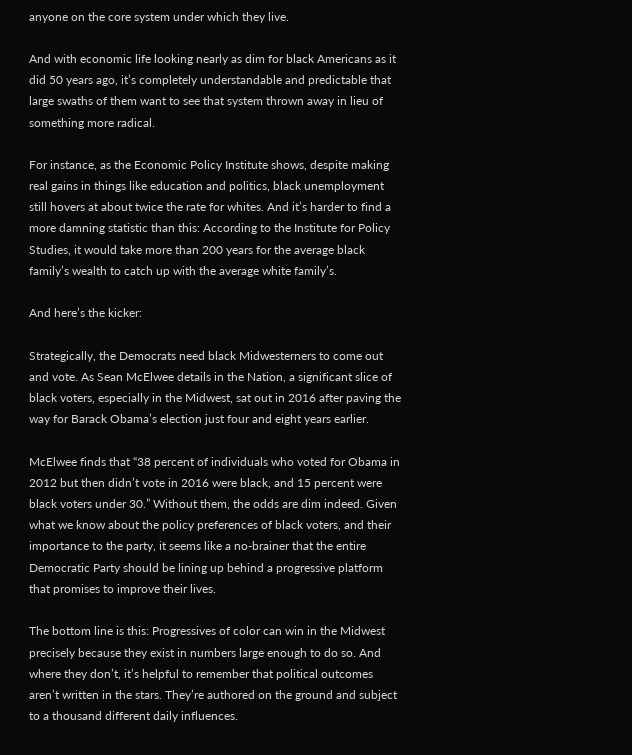anyone on the core system under which they live.

And with economic life looking nearly as dim for black Americans as it did 50 years ago, it’s completely understandable and predictable that large swaths of them want to see that system thrown away in lieu of something more radical.

For instance, as the Economic Policy Institute shows, despite making real gains in things like education and politics, black unemployment still hovers at about twice the rate for whites. And it’s harder to find a more damning statistic than this: According to the Institute for Policy Studies, it would take more than 200 years for the average black family’s wealth to catch up with the average white family’s.

And here’s the kicker:

Strategically, the Democrats need black Midwesterners to come out and vote. As Sean McElwee details in the Nation, a significant slice of black voters, especially in the Midwest, sat out in 2016 after paving the way for Barack Obama’s election just four and eight years earlier.

McElwee finds that “38 percent of individuals who voted for Obama in 2012 but then didn’t vote in 2016 were black, and 15 percent were black voters under 30.” Without them, the odds are dim indeed. Given what we know about the policy preferences of black voters, and their importance to the party, it seems like a no-brainer that the entire Democratic Party should be lining up behind a progressive platform that promises to improve their lives.

The bottom line is this: Progressives of color can win in the Midwest precisely because they exist in numbers large enough to do so. And where they don’t, it’s helpful to remember that political outcomes aren’t written in the stars. They’re authored on the ground and subject to a thousand different daily influences.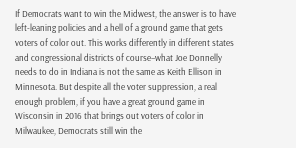If Democrats want to win the Midwest, the answer is to have left-leaning policies and a hell of a ground game that gets voters of color out. This works differently in different states and congressional districts of course–what Joe Donnelly needs to do in Indiana is not the same as Keith Ellison in Minnesota. But despite all the voter suppression, a real enough problem, if you have a great ground game in Wisconsin in 2016 that brings out voters of color in Milwaukee, Democrats still win the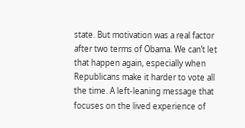state. But motivation was a real factor after two terms of Obama. We can’t let that happen again, especially when Republicans make it harder to vote all the time. A left-leaning message that focuses on the lived experience of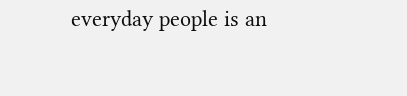everyday people is an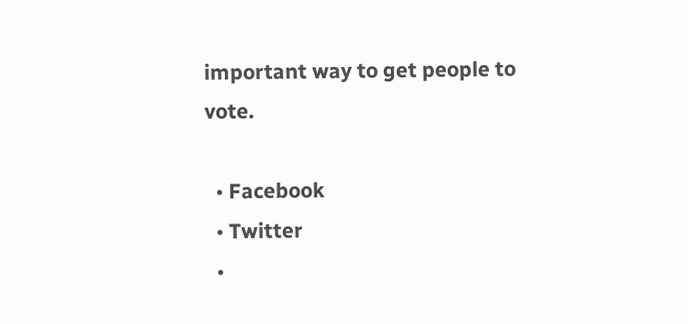important way to get people to vote.

  • Facebook
  • Twitter
  •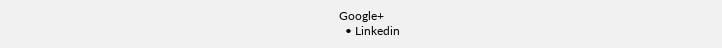Google+
  • Linkedin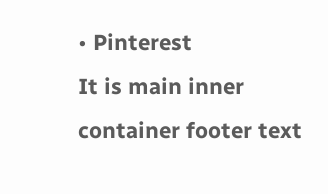• Pinterest
It is main inner container footer text